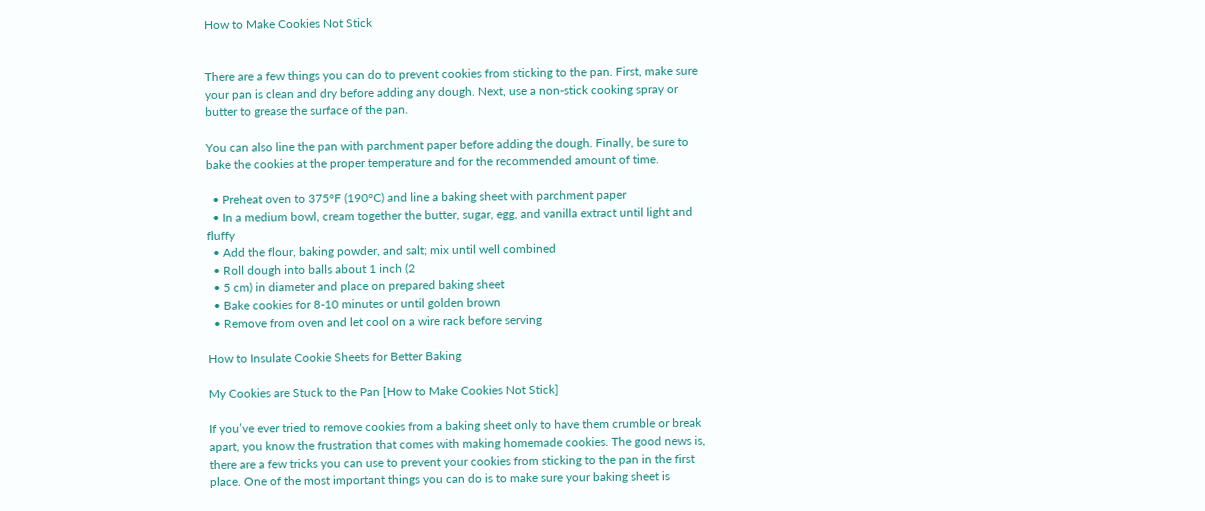How to Make Cookies Not Stick


There are a few things you can do to prevent cookies from sticking to the pan. First, make sure your pan is clean and dry before adding any dough. Next, use a non-stick cooking spray or butter to grease the surface of the pan.

You can also line the pan with parchment paper before adding the dough. Finally, be sure to bake the cookies at the proper temperature and for the recommended amount of time.

  • Preheat oven to 375°F (190°C) and line a baking sheet with parchment paper
  • In a medium bowl, cream together the butter, sugar, egg, and vanilla extract until light and fluffy
  • Add the flour, baking powder, and salt; mix until well combined
  • Roll dough into balls about 1 inch (2
  • 5 cm) in diameter and place on prepared baking sheet
  • Bake cookies for 8-10 minutes or until golden brown
  • Remove from oven and let cool on a wire rack before serving

How to Insulate Cookie Sheets for Better Baking

My Cookies are Stuck to the Pan [How to Make Cookies Not Stick]

If you’ve ever tried to remove cookies from a baking sheet only to have them crumble or break apart, you know the frustration that comes with making homemade cookies. The good news is, there are a few tricks you can use to prevent your cookies from sticking to the pan in the first place. One of the most important things you can do is to make sure your baking sheet is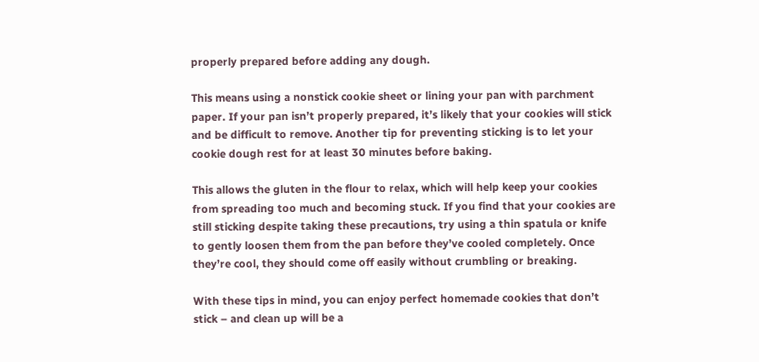properly prepared before adding any dough.

This means using a nonstick cookie sheet or lining your pan with parchment paper. If your pan isn’t properly prepared, it’s likely that your cookies will stick and be difficult to remove. Another tip for preventing sticking is to let your cookie dough rest for at least 30 minutes before baking.

This allows the gluten in the flour to relax, which will help keep your cookies from spreading too much and becoming stuck. If you find that your cookies are still sticking despite taking these precautions, try using a thin spatula or knife to gently loosen them from the pan before they’ve cooled completely. Once they’re cool, they should come off easily without crumbling or breaking.

With these tips in mind, you can enjoy perfect homemade cookies that don’t stick – and clean up will be a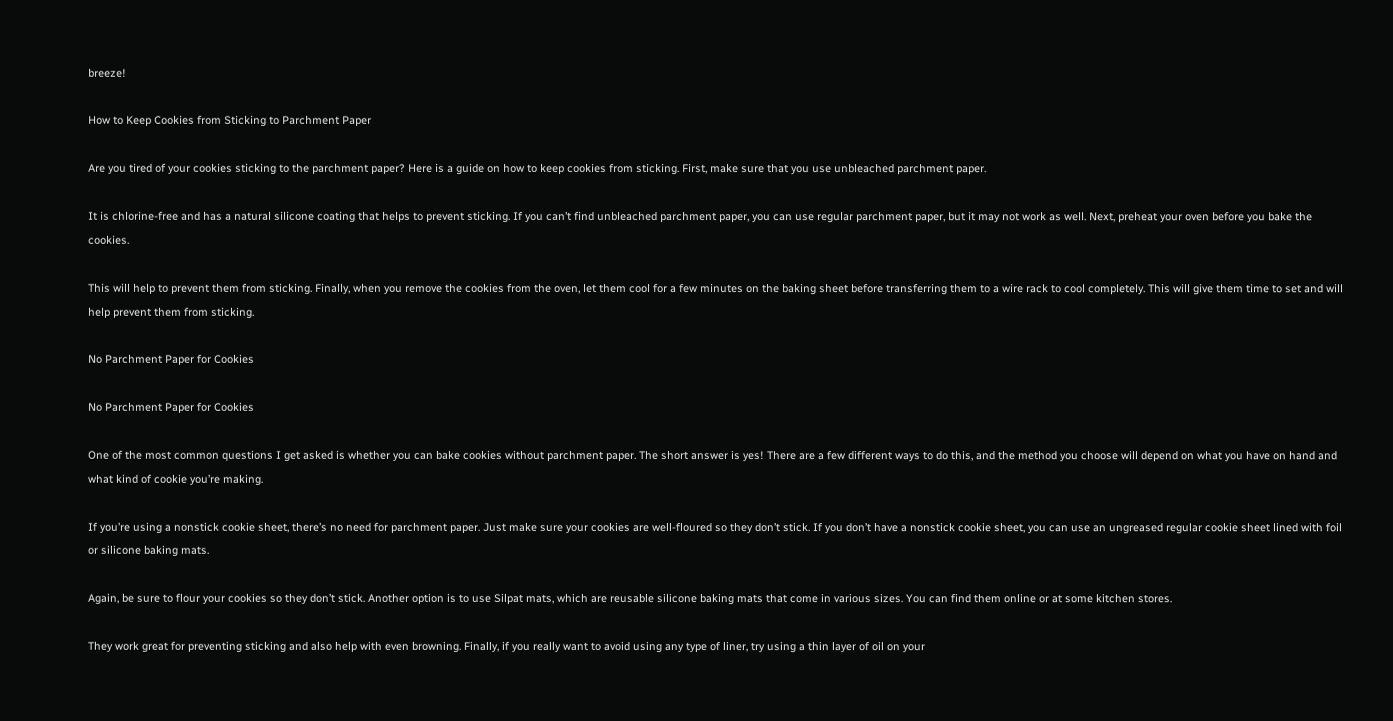breeze!

How to Keep Cookies from Sticking to Parchment Paper

Are you tired of your cookies sticking to the parchment paper? Here is a guide on how to keep cookies from sticking. First, make sure that you use unbleached parchment paper.

It is chlorine-free and has a natural silicone coating that helps to prevent sticking. If you can’t find unbleached parchment paper, you can use regular parchment paper, but it may not work as well. Next, preheat your oven before you bake the cookies.

This will help to prevent them from sticking. Finally, when you remove the cookies from the oven, let them cool for a few minutes on the baking sheet before transferring them to a wire rack to cool completely. This will give them time to set and will help prevent them from sticking.

No Parchment Paper for Cookies

No Parchment Paper for Cookies

One of the most common questions I get asked is whether you can bake cookies without parchment paper. The short answer is yes! There are a few different ways to do this, and the method you choose will depend on what you have on hand and what kind of cookie you’re making.

If you’re using a nonstick cookie sheet, there’s no need for parchment paper. Just make sure your cookies are well-floured so they don’t stick. If you don’t have a nonstick cookie sheet, you can use an ungreased regular cookie sheet lined with foil or silicone baking mats.

Again, be sure to flour your cookies so they don’t stick. Another option is to use Silpat mats, which are reusable silicone baking mats that come in various sizes. You can find them online or at some kitchen stores.

They work great for preventing sticking and also help with even browning. Finally, if you really want to avoid using any type of liner, try using a thin layer of oil on your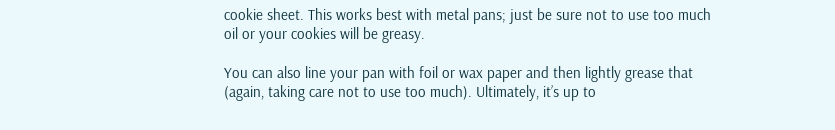cookie sheet. This works best with metal pans; just be sure not to use too much oil or your cookies will be greasy.

You can also line your pan with foil or wax paper and then lightly grease that (again, taking care not to use too much). Ultimately, it’s up to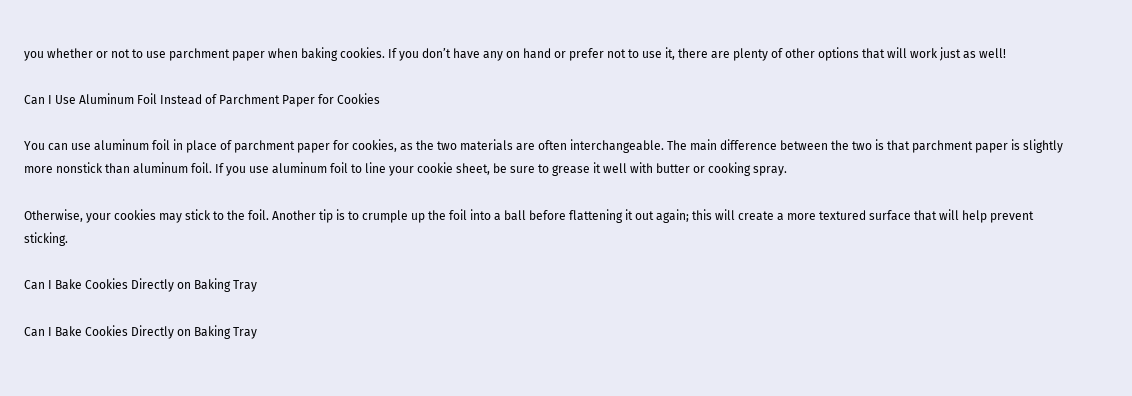you whether or not to use parchment paper when baking cookies. If you don’t have any on hand or prefer not to use it, there are plenty of other options that will work just as well!

Can I Use Aluminum Foil Instead of Parchment Paper for Cookies

You can use aluminum foil in place of parchment paper for cookies, as the two materials are often interchangeable. The main difference between the two is that parchment paper is slightly more nonstick than aluminum foil. If you use aluminum foil to line your cookie sheet, be sure to grease it well with butter or cooking spray.

Otherwise, your cookies may stick to the foil. Another tip is to crumple up the foil into a ball before flattening it out again; this will create a more textured surface that will help prevent sticking.

Can I Bake Cookies Directly on Baking Tray

Can I Bake Cookies Directly on Baking Tray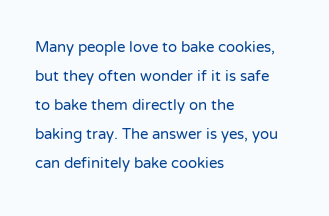Many people love to bake cookies, but they often wonder if it is safe to bake them directly on the baking tray. The answer is yes, you can definitely bake cookies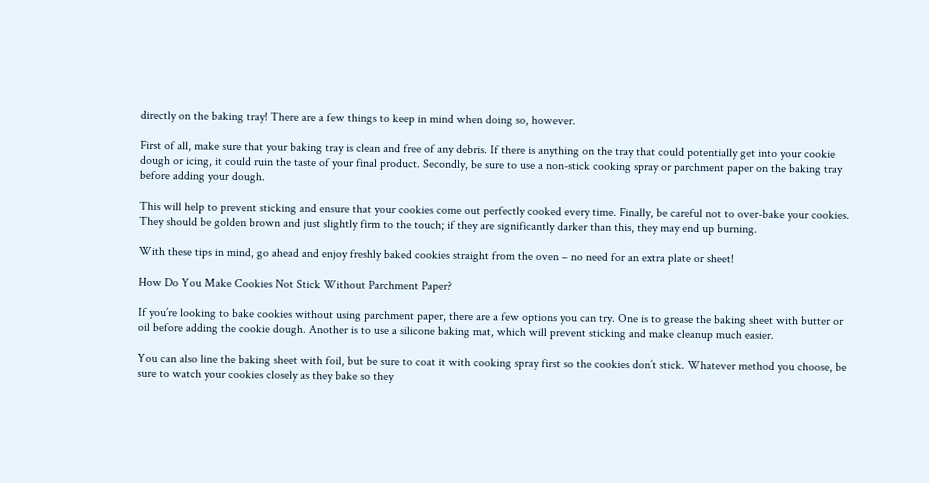directly on the baking tray! There are a few things to keep in mind when doing so, however.

First of all, make sure that your baking tray is clean and free of any debris. If there is anything on the tray that could potentially get into your cookie dough or icing, it could ruin the taste of your final product. Secondly, be sure to use a non-stick cooking spray or parchment paper on the baking tray before adding your dough.

This will help to prevent sticking and ensure that your cookies come out perfectly cooked every time. Finally, be careful not to over-bake your cookies. They should be golden brown and just slightly firm to the touch; if they are significantly darker than this, they may end up burning.

With these tips in mind, go ahead and enjoy freshly baked cookies straight from the oven – no need for an extra plate or sheet!

How Do You Make Cookies Not Stick Without Parchment Paper?

If you’re looking to bake cookies without using parchment paper, there are a few options you can try. One is to grease the baking sheet with butter or oil before adding the cookie dough. Another is to use a silicone baking mat, which will prevent sticking and make cleanup much easier.

You can also line the baking sheet with foil, but be sure to coat it with cooking spray first so the cookies don’t stick. Whatever method you choose, be sure to watch your cookies closely as they bake so they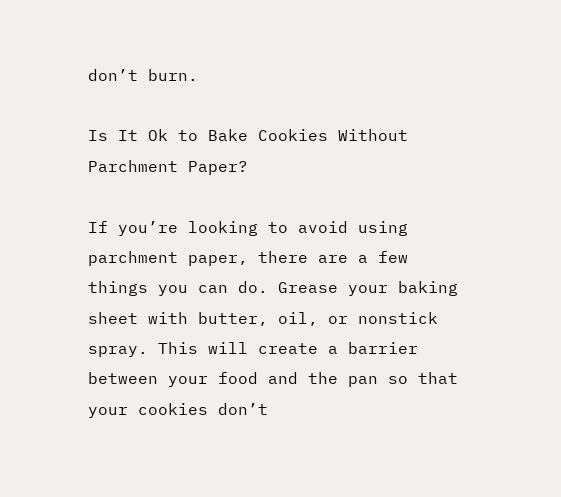don’t burn.

Is It Ok to Bake Cookies Without Parchment Paper?

If you’re looking to avoid using parchment paper, there are a few things you can do. Grease your baking sheet with butter, oil, or nonstick spray. This will create a barrier between your food and the pan so that your cookies don’t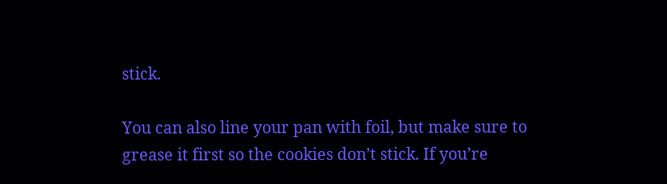stick.

You can also line your pan with foil, but make sure to grease it first so the cookies don’t stick. If you’re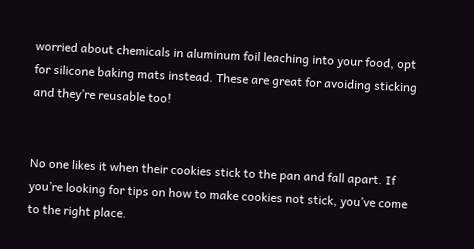worried about chemicals in aluminum foil leaching into your food, opt for silicone baking mats instead. These are great for avoiding sticking and they’re reusable too!


No one likes it when their cookies stick to the pan and fall apart. If you’re looking for tips on how to make cookies not stick, you’ve come to the right place.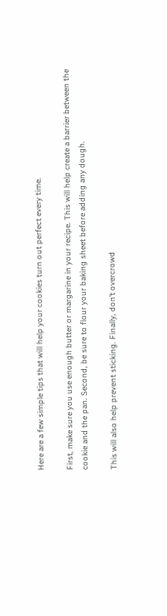Here are a few simple tips that will help your cookies turn out perfect every time.

First, make sure you use enough butter or margarine in your recipe. This will help create a barrier between the cookie and the pan. Second, be sure to flour your baking sheet before adding any dough.

This will also help prevent sticking. Finally, don’t overcrowd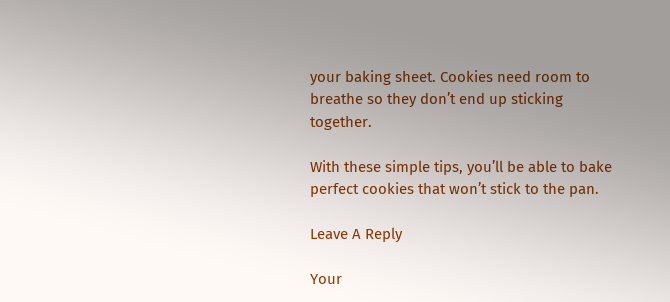your baking sheet. Cookies need room to breathe so they don’t end up sticking together.

With these simple tips, you’ll be able to bake perfect cookies that won’t stick to the pan.

Leave A Reply

Your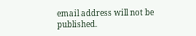email address will not be published.